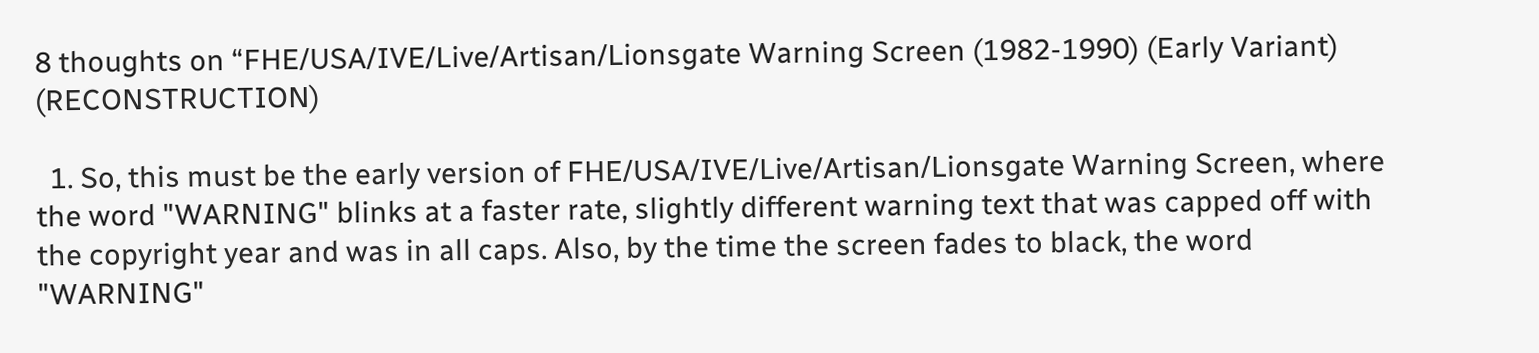8 thoughts on “FHE/USA/IVE/Live/Artisan/Lionsgate Warning Screen (1982-1990) (Early Variant) (RECONSTRUCTION)

  1. So, this must be the early version of FHE/USA/IVE/Live/Artisan/Lionsgate Warning Screen, where the word "WARNING" blinks at a faster rate, slightly different warning text that was capped off with the copyright year and was in all caps. Also, by the time the screen fades to black, the word "WARNING"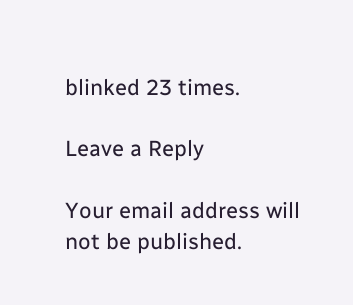blinked 23 times.

Leave a Reply

Your email address will not be published.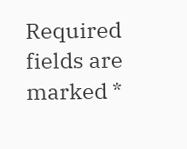Required fields are marked *